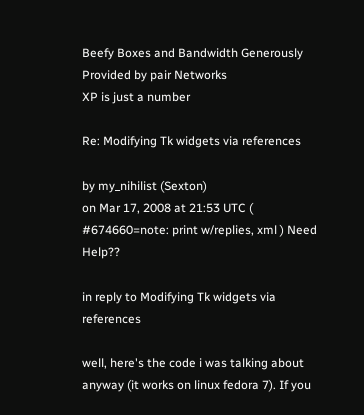Beefy Boxes and Bandwidth Generously Provided by pair Networks
XP is just a number

Re: Modifying Tk widgets via references

by my_nihilist (Sexton)
on Mar 17, 2008 at 21:53 UTC ( #674660=note: print w/replies, xml ) Need Help??

in reply to Modifying Tk widgets via references

well, here's the code i was talking about anyway (it works on linux fedora 7). If you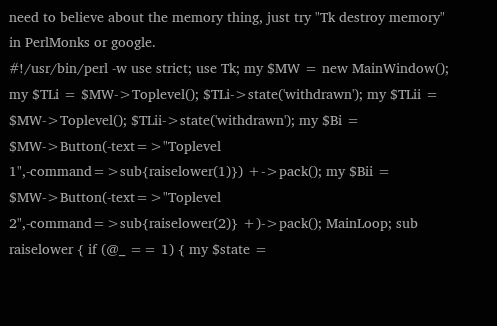need to believe about the memory thing, just try "Tk destroy memory" in PerlMonks or google.
#!/usr/bin/perl -w use strict; use Tk; my $MW = new MainWindow(); my $TLi = $MW->Toplevel(); $TLi->state('withdrawn'); my $TLii = $MW->Toplevel(); $TLii->state('withdrawn'); my $Bi = $MW->Button(-text=>"Toplevel 1",-command=>sub{raiselower(1)}) +->pack(); my $Bii = $MW->Button(-text=>"Toplevel 2",-command=>sub{raiselower(2)} +)->pack(); MainLoop; sub raiselower { if (@_ == 1) { my $state =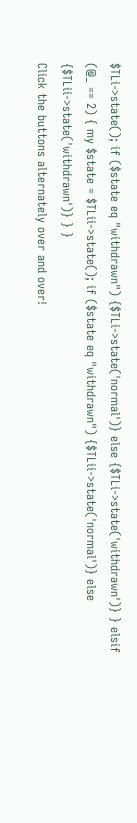$TLi->state(); if ($state eq "withdrawn") {$TLi->state('normal')} else {$TLi->state('withdrawn')} } elsif (@_ == 2) { my $state = $TLii->state(); if ($state eq "withdrawn") {$TLii->state('normal')} else {$TLii->state('withdrawn')} } }
Click the buttons alternately over and over!